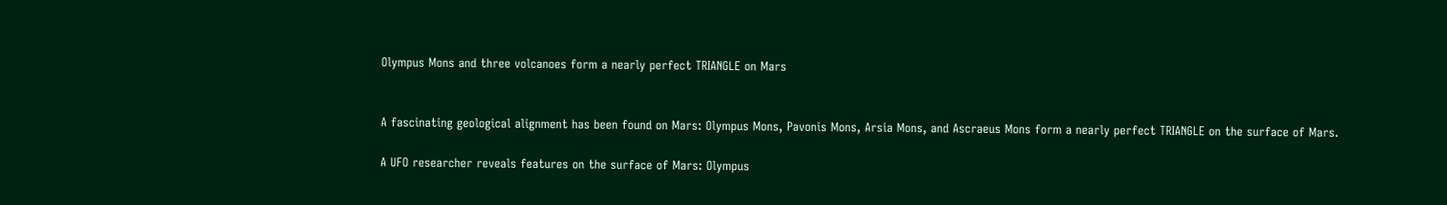Olympus Mons and three volcanoes form a nearly perfect TRIANGLE on Mars


A fascinating geological alignment has been found on Mars: Olympus Mons, Pavonis Mons, Arsia Mons, and Ascraeus Mons form a nearly perfect TRIANGLE on the surface of Mars.

A UFO researcher reveals features on the surface of Mars: Olympus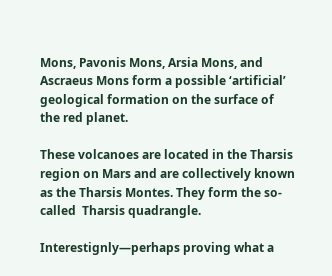Mons, Pavonis Mons, Arsia Mons, and Ascraeus Mons form a possible ‘artificial’ geological formation on the surface of the red planet.

These volcanoes are located in the Tharsis region on Mars and are collectively known as the Tharsis Montes. They form the so-called  Tharsis quadrangle.

Interestignly—perhaps proving what a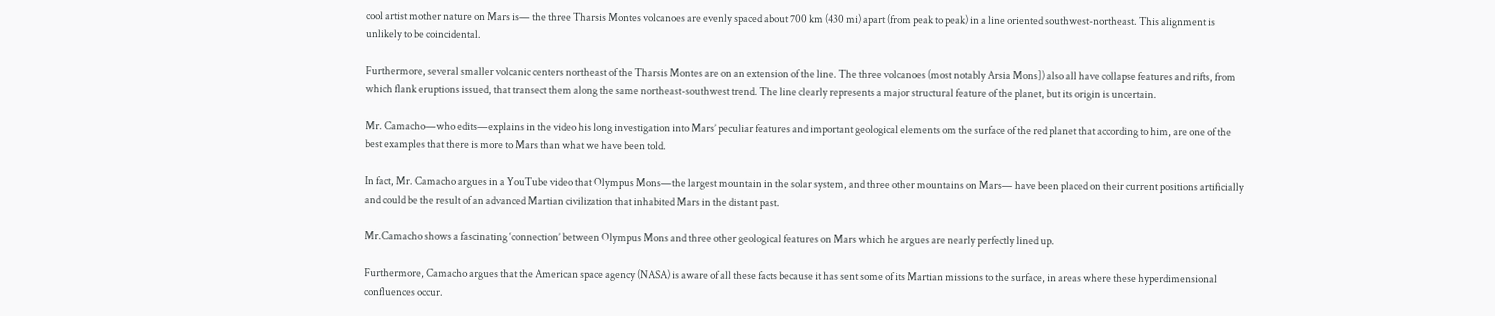cool artist mother nature on Mars is— the three Tharsis Montes volcanoes are evenly spaced about 700 km (430 mi) apart (from peak to peak) in a line oriented southwest-northeast. This alignment is unlikely to be coincidental.

Furthermore, several smaller volcanic centers northeast of the Tharsis Montes are on an extension of the line. The three volcanoes (most notably Arsia Mons]) also all have collapse features and rifts, from which flank eruptions issued, that transect them along the same northeast-southwest trend. The line clearly represents a major structural feature of the planet, but its origin is uncertain.

Mr. Camacho—who edits—explains in the video his long investigation into Mars’ peculiar features and important geological elements om the surface of the red planet that according to him, are one of the best examples that there is more to Mars than what we have been told.

In fact, Mr. Camacho argues in a YouTube video that Olympus Mons—the largest mountain in the solar system, and three other mountains on Mars— have been placed on their current positions artificially and could be the result of an advanced Martian civilization that inhabited Mars in the distant past.

Mr.Camacho shows a fascinating ‘connection’ between Olympus Mons and three other geological features on Mars which he argues are nearly perfectly lined up.

Furthermore, Camacho argues that the American space agency (NASA) is aware of all these facts because it has sent some of its Martian missions to the surface, in areas where these hyperdimensional confluences occur.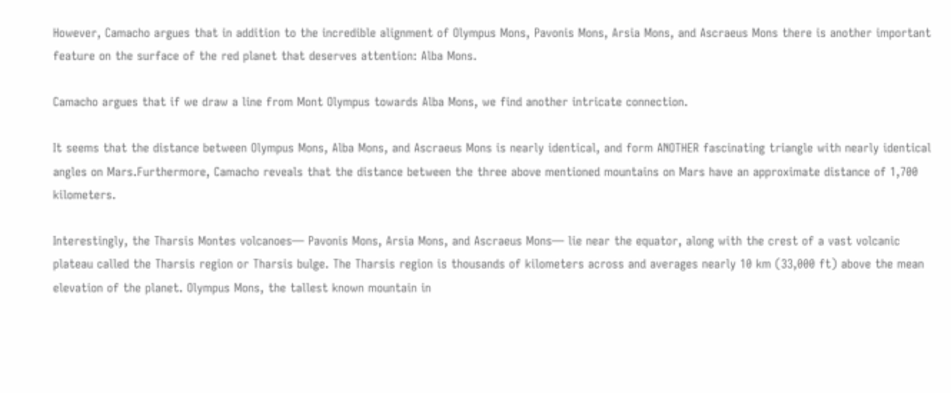However, Camacho argues that in addition to the incredible alignment of Olympus Mons, Pavonis Mons, Arsia Mons, and Ascraeus Mons there is another important feature on the surface of the red planet that deserves attention: Alba Mons.

Camacho argues that if we draw a line from Mont Olympus towards Alba Mons, we find another intricate connection.

It seems that the distance between Olympus Mons, Alba Mons, and Ascraeus Mons is nearly identical, and form ANOTHER fascinating triangle with nearly identical angles on Mars.Furthermore, Camacho reveals that the distance between the three above mentioned mountains on Mars have an approximate distance of 1,700 kilometers.

Interestingly, the Tharsis Montes volcanoes— Pavonis Mons, Arsia Mons, and Ascraeus Mons— lie near the equator, along with the crest of a vast volcanic plateau called the Tharsis region or Tharsis bulge. The Tharsis region is thousands of kilometers across and averages nearly 10 km (33,000 ft) above the mean elevation of the planet. Olympus Mons, the tallest known mountain in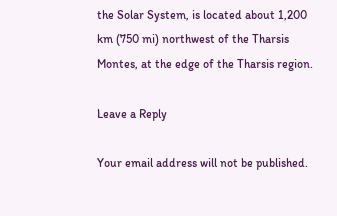the Solar System, is located about 1,200 km (750 mi) northwest of the Tharsis Montes, at the edge of the Tharsis region.

Leave a Reply

Your email address will not be published.